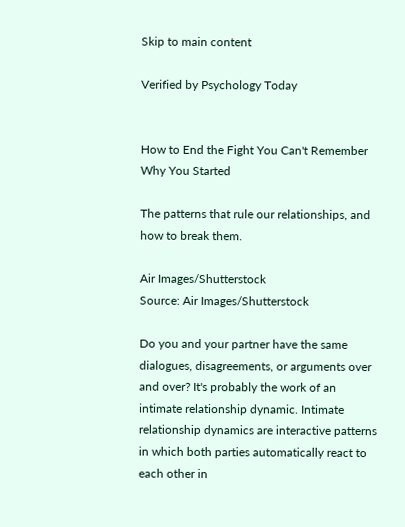Skip to main content

Verified by Psychology Today


How to End the Fight You Can't Remember Why You Started

The patterns that rule our relationships, and how to break them.

Air Images/Shutterstock
Source: Air Images/Shutterstock

Do you and your partner have the same dialogues, disagreements, or arguments over and over? It's probably the work of an intimate relationship dynamic. Intimate relationship dynamics are interactive patterns in which both parties automatically react to each other in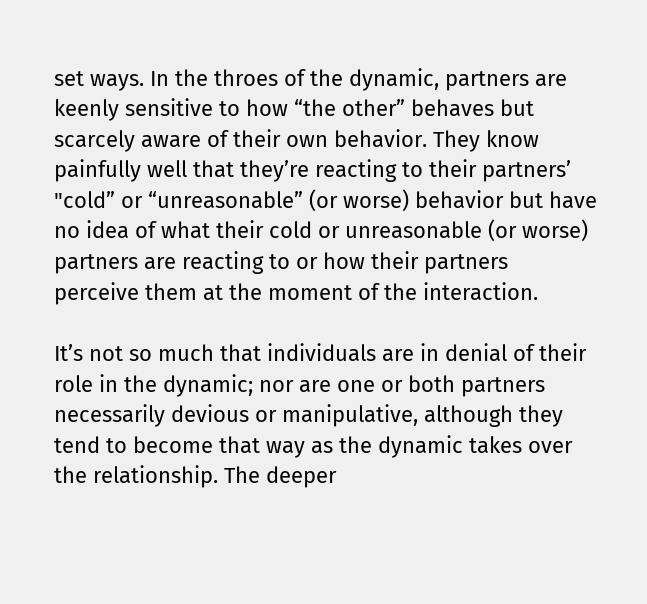set ways. In the throes of the dynamic, partners are keenly sensitive to how “the other” behaves but scarcely aware of their own behavior. They know painfully well that they’re reacting to their partners’ "cold” or “unreasonable” (or worse) behavior but have no idea of what their cold or unreasonable (or worse) partners are reacting to or how their partners perceive them at the moment of the interaction.

It’s not so much that individuals are in denial of their role in the dynamic; nor are one or both partners necessarily devious or manipulative, although they tend to become that way as the dynamic takes over the relationship. The deeper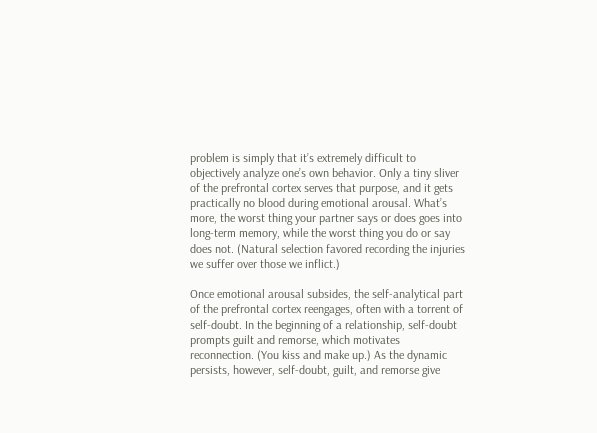problem is simply that it’s extremely difficult to objectively analyze one’s own behavior. Only a tiny sliver of the prefrontal cortex serves that purpose, and it gets practically no blood during emotional arousal. What’s more, the worst thing your partner says or does goes into long-term memory, while the worst thing you do or say does not. (Natural selection favored recording the injuries we suffer over those we inflict.)

Once emotional arousal subsides, the self-analytical part of the prefrontal cortex reengages, often with a torrent of self-doubt. In the beginning of a relationship, self-doubt prompts guilt and remorse, which motivates reconnection. (You kiss and make up.) As the dynamic persists, however, self-doubt, guilt, and remorse give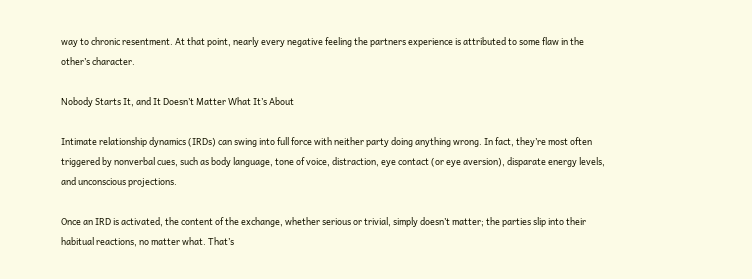way to chronic resentment. At that point, nearly every negative feeling the partners experience is attributed to some flaw in the other’s character.

Nobody Starts It, and It Doesn’t Matter What It’s About

Intimate relationship dynamics (IRDs) can swing into full force with neither party doing anything wrong. In fact, they’re most often triggered by nonverbal cues, such as body language, tone of voice, distraction, eye contact (or eye aversion), disparate energy levels, and unconscious projections.

Once an IRD is activated, the content of the exchange, whether serious or trivial, simply doesn’t matter; the parties slip into their habitual reactions, no matter what. That’s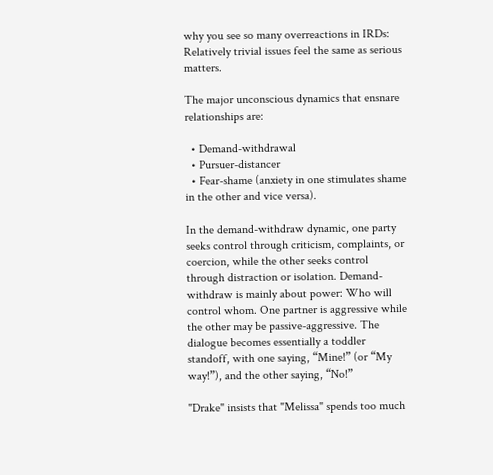why you see so many overreactions in IRDs: Relatively trivial issues feel the same as serious matters.

The major unconscious dynamics that ensnare relationships are:

  • Demand-withdrawal
  • Pursuer-distancer
  • Fear-shame (anxiety in one stimulates shame in the other and vice versa).

In the demand-withdraw dynamic, one party seeks control through criticism, complaints, or coercion, while the other seeks control through distraction or isolation. Demand-withdraw is mainly about power: Who will control whom. One partner is aggressive while the other may be passive-aggressive. The dialogue becomes essentially a toddler standoff, with one saying, “Mine!” (or “My way!”), and the other saying, “No!”

"Drake" insists that "Melissa" spends too much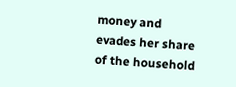money and evades her share of the household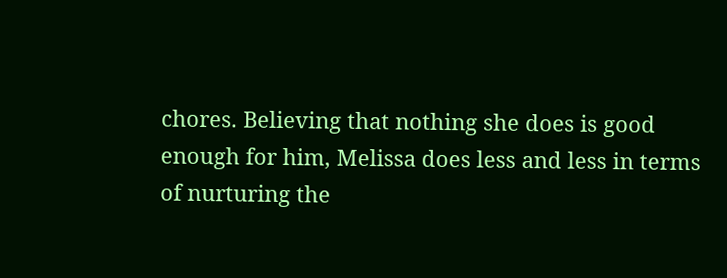chores. Believing that nothing she does is good enough for him, Melissa does less and less in terms of nurturing the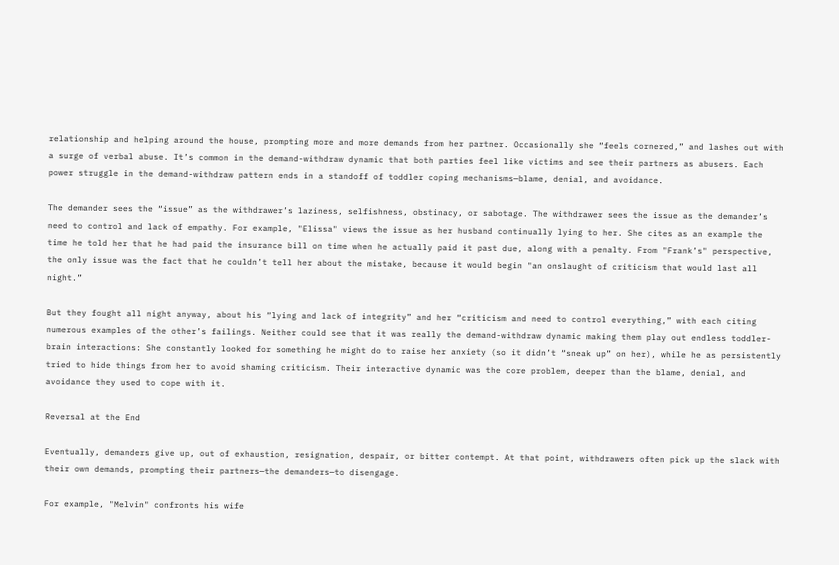relationship and helping around the house, prompting more and more demands from her partner. Occasionally she “feels cornered,” and lashes out with a surge of verbal abuse. It’s common in the demand-withdraw dynamic that both parties feel like victims and see their partners as abusers. Each power struggle in the demand-withdraw pattern ends in a standoff of toddler coping mechanisms—blame, denial, and avoidance.

The demander sees the “issue” as the withdrawer’s laziness, selfishness, obstinacy, or sabotage. The withdrawer sees the issue as the demander’s need to control and lack of empathy. For example, "Elissa" views the issue as her husband continually lying to her. She cites as an example the time he told her that he had paid the insurance bill on time when he actually paid it past due, along with a penalty. From "Frank’s" perspective, the only issue was the fact that he couldn’t tell her about the mistake, because it would begin "an onslaught of criticism that would last all night.”

But they fought all night anyway, about his “lying and lack of integrity” and her “criticism and need to control everything,” with each citing numerous examples of the other’s failings. Neither could see that it was really the demand-withdraw dynamic making them play out endless toddler-brain interactions: She constantly looked for something he might do to raise her anxiety (so it didn’t “sneak up” on her), while he as persistently tried to hide things from her to avoid shaming criticism. Their interactive dynamic was the core problem, deeper than the blame, denial, and avoidance they used to cope with it.

Reversal at the End

Eventually, demanders give up, out of exhaustion, resignation, despair, or bitter contempt. At that point, withdrawers often pick up the slack with their own demands, prompting their partners—the demanders—to disengage.

For example, "Melvin" confronts his wife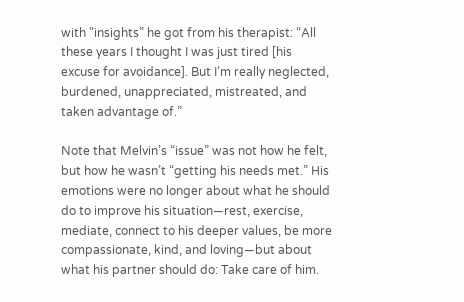with "insights” he got from his therapist: “All these years I thought I was just tired [his excuse for avoidance]. But I’m really neglected, burdened, unappreciated, mistreated, and taken advantage of.”

Note that Melvin’s “issue” was not how he felt, but how he wasn’t “getting his needs met.” His emotions were no longer about what he should do to improve his situation—rest, exercise, mediate, connect to his deeper values, be more compassionate, kind, and loving—but about what his partner should do: Take care of him.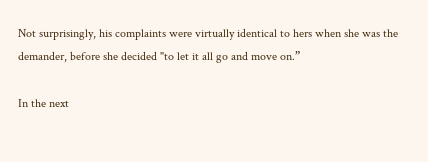Not surprisingly, his complaints were virtually identical to hers when she was the demander, before she decided "to let it all go and move on.”

In the next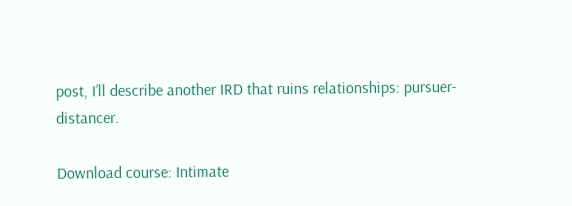post, I’ll describe another IRD that ruins relationships: pursuer-distancer.

Download course: Intimate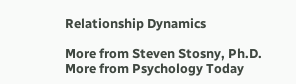Relationship Dynamics

More from Steven Stosny, Ph.D.
More from Psychology Today